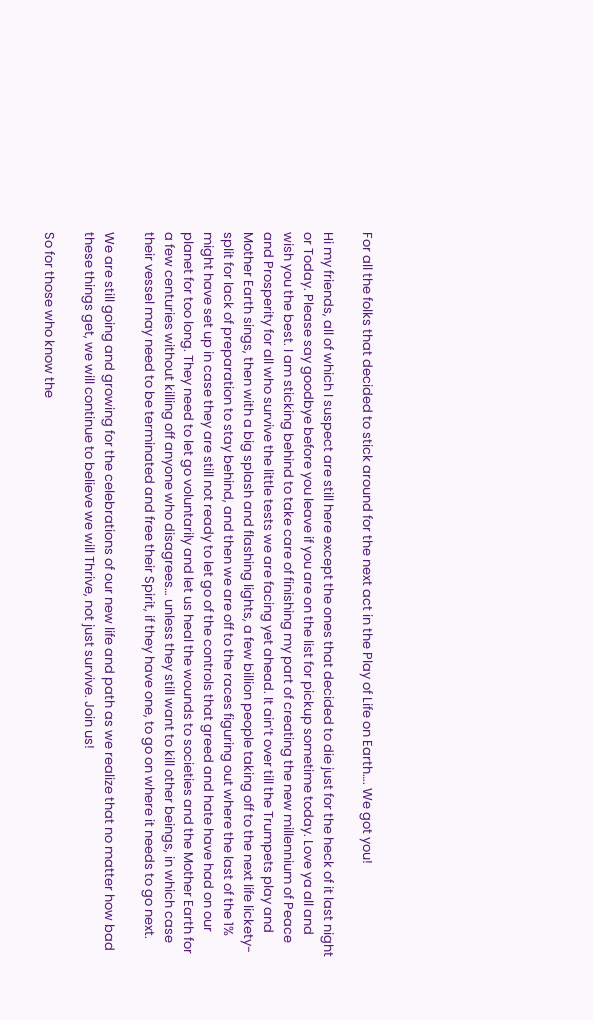For all the folks that decided to stick around for the next act in the Play of Life on Earth…. We got you!

Hi my friends, all of which I suspect are still here except the ones that decided to die just for the heck of it last night or Today. Please say goodbye before you leave if you are on the list for pickup sometime today. Love ya all and wish you the best. I am sticking behind to take care of finishing my part of creating the new millennium of Peace and Prosperity for all who survive the little tests we are facing yet ahead. It ain’t over till the Trumpets play and Mother Earth sings, then with a big splash and flashing lights, a few billion people taking off to the next life lickety-split for lack of preparation to stay behind, and then we are off to the races figuring out where the last of the 1% might have set up in case they are still not ready to let go of the controls that greed and hate have had on our planet for too long. They need to let go voluntarily and let us heal the wounds to societies and the Mother Earth for a few centuries without killing off anyone who disagrees… unless they still want to kill other beings, in which case their vessel may need to be terminated and free their Spirit, if they have one, to go on where it needs to go next.

We are still going and growing for the celebrations of our new life and path as we realize that no matter how bad these things get, we will continue to believe we will Thrive, not just survive. Join us!

So for those who know the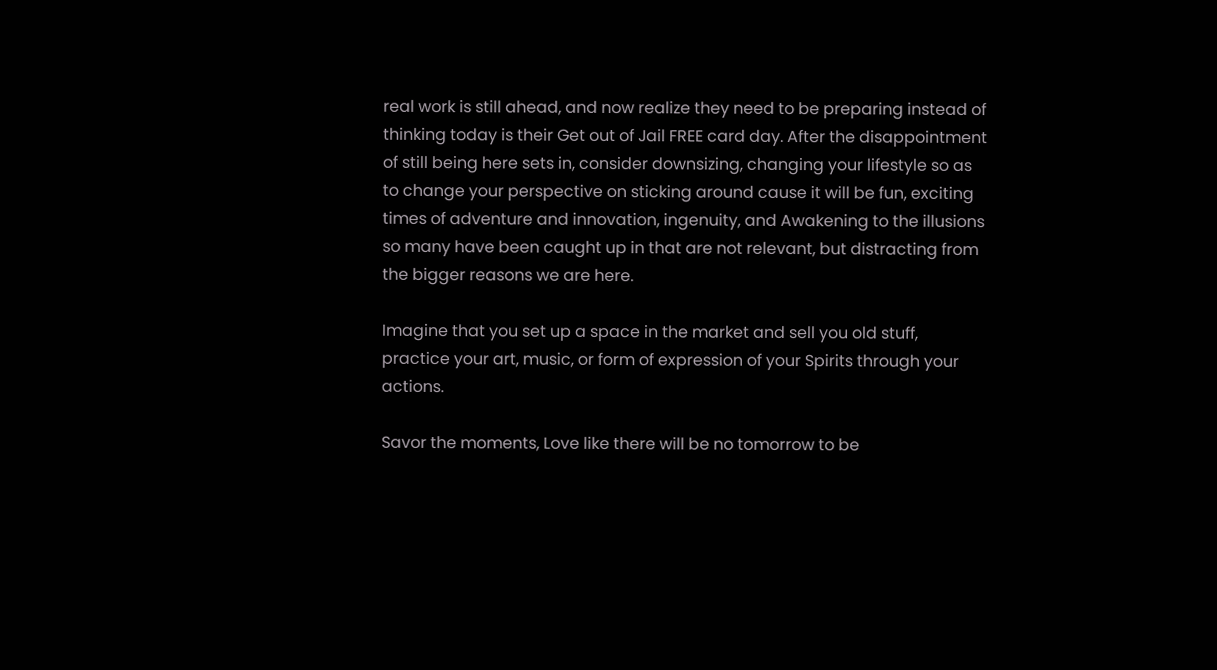real work is still ahead, and now realize they need to be preparing instead of thinking today is their Get out of Jail FREE card day. After the disappointment of still being here sets in, consider downsizing, changing your lifestyle so as to change your perspective on sticking around cause it will be fun, exciting times of adventure and innovation, ingenuity, and Awakening to the illusions so many have been caught up in that are not relevant, but distracting from the bigger reasons we are here.

Imagine that you set up a space in the market and sell you old stuff, practice your art, music, or form of expression of your Spirits through your actions.

Savor the moments, Love like there will be no tomorrow to be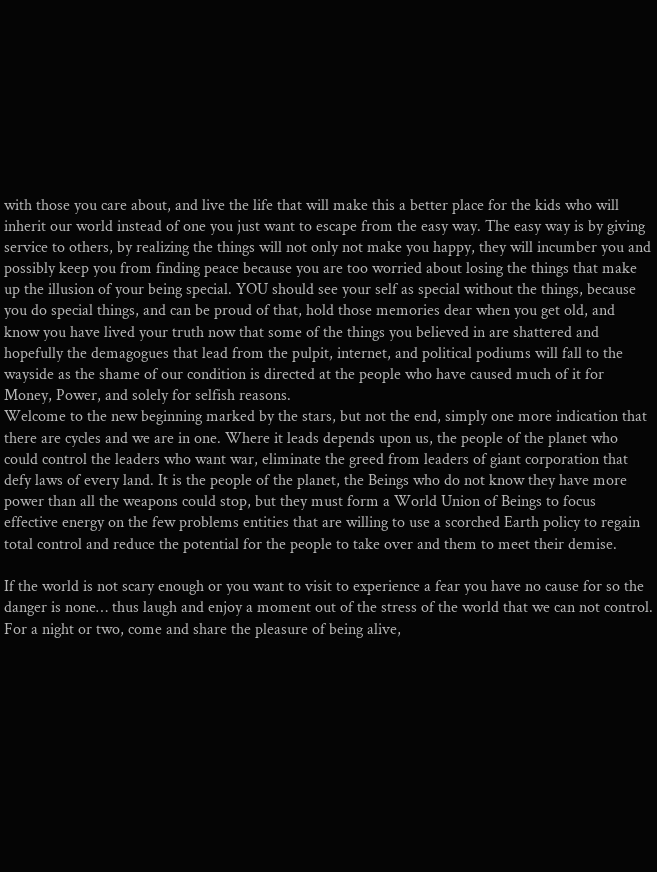with those you care about, and live the life that will make this a better place for the kids who will inherit our world instead of one you just want to escape from the easy way. The easy way is by giving service to others, by realizing the things will not only not make you happy, they will incumber you and possibly keep you from finding peace because you are too worried about losing the things that make up the illusion of your being special. YOU should see your self as special without the things, because you do special things, and can be proud of that, hold those memories dear when you get old, and know you have lived your truth now that some of the things you believed in are shattered and hopefully the demagogues that lead from the pulpit, internet, and political podiums will fall to the wayside as the shame of our condition is directed at the people who have caused much of it for Money, Power, and solely for selfish reasons.
Welcome to the new beginning marked by the stars, but not the end, simply one more indication that there are cycles and we are in one. Where it leads depends upon us, the people of the planet who could control the leaders who want war, eliminate the greed from leaders of giant corporation that defy laws of every land. It is the people of the planet, the Beings who do not know they have more power than all the weapons could stop, but they must form a World Union of Beings to focus effective energy on the few problems entities that are willing to use a scorched Earth policy to regain total control and reduce the potential for the people to take over and them to meet their demise.

If the world is not scary enough or you want to visit to experience a fear you have no cause for so the danger is none… thus laugh and enjoy a moment out of the stress of the world that we can not control.  For a night or two, come and share the pleasure of being alive,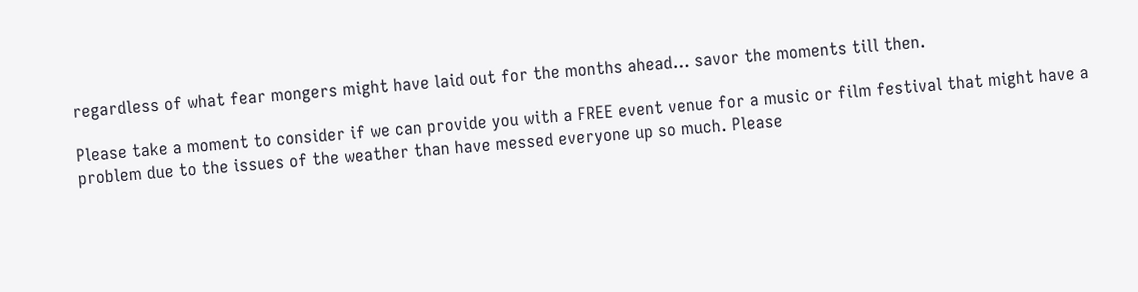regardless of what fear mongers might have laid out for the months ahead… savor the moments till then.

Please take a moment to consider if we can provide you with a FREE event venue for a music or film festival that might have a problem due to the issues of the weather than have messed everyone up so much. Please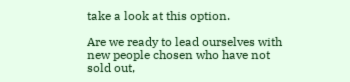take a look at this option.

Are we ready to lead ourselves with new people chosen who have not sold out,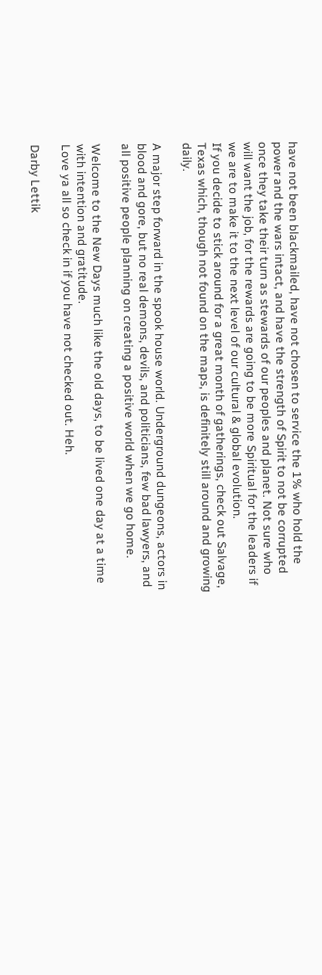have not been blackmailed, have not chosen to service the 1% who hold the power and the wars intact, and have the strength of Spirit to not be corrupted once they take their turn as stewards of our peoples and planet. Not sure who will want the job, for the rewards are going to be more Spiritual for the leaders if we are to make it to the next level of our cultural & global evolution.
If you decide to stick around for a great month of gatherings, check out Salvage, Texas which, though not found on the maps, is definitely still around and growing daily.

A major step forward in the spook house world. Underground dungeons, actors in blood and gore, but no real demons, devils, and politicians, few bad lawyers, and all positive people planning on creating a positive world when we go home.

Welcome to the New Days much like the old days, to be lived one day at a time with intention and gratitude.
Love ya all so check in if you have not checked out. Heh.

Darby Lettik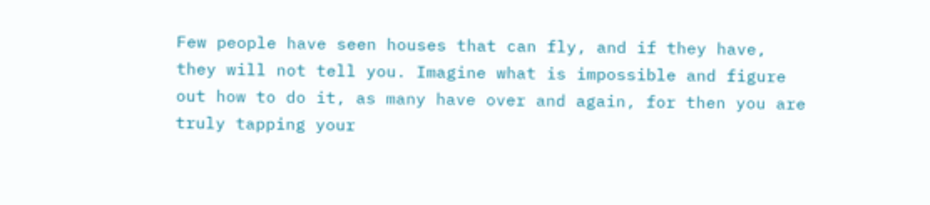Few people have seen houses that can fly, and if they have, they will not tell you. Imagine what is impossible and figure out how to do it, as many have over and again, for then you are truly tapping your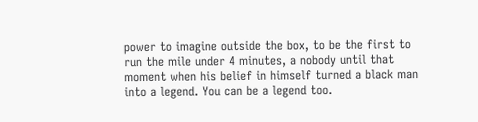power to imagine outside the box, to be the first to run the mile under 4 minutes, a nobody until that moment when his belief in himself turned a black man into a legend. You can be a legend too.